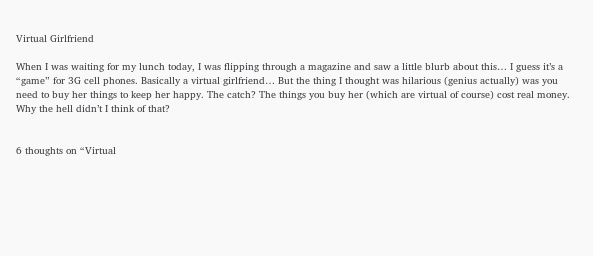Virtual Girlfriend

When I was waiting for my lunch today, I was flipping through a magazine and saw a little blurb about this… I guess it’s a “game” for 3G cell phones. Basically a virtual girlfriend… But the thing I thought was hilarious (genius actually) was you need to buy her things to keep her happy. The catch? The things you buy her (which are virtual of course) cost real money. Why the hell didn’t I think of that?


6 thoughts on “Virtual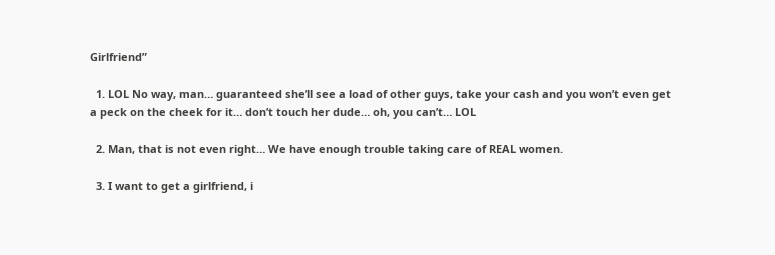Girlfriend”

  1. LOL No way, man… guaranteed she’ll see a load of other guys, take your cash and you won’t even get a peck on the cheek for it… don’t touch her dude… oh, you can’t… LOL

  2. Man, that is not even right… We have enough trouble taking care of REAL women.

  3. I want to get a girlfriend, i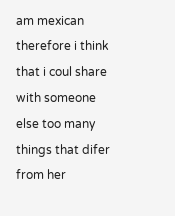am mexican therefore i think that i coul share with someone else too many things that difer from her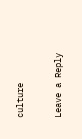culture

Leave a Reply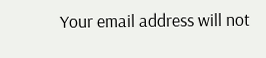Your email address will not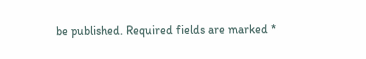be published. Required fields are marked *